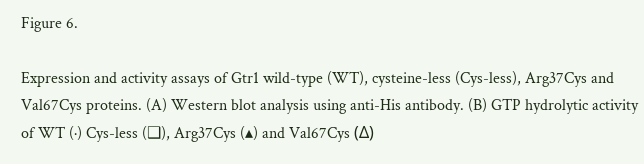Figure 6.

Expression and activity assays of Gtr1 wild-type (WT), cysteine-less (Cys-less), Arg37Cys and Val67Cys proteins. (A) Western blot analysis using anti-His antibody. (B) GTP hydrolytic activity of WT (·) Cys-less (❑), Arg37Cys (▴) and Val67Cys (Δ)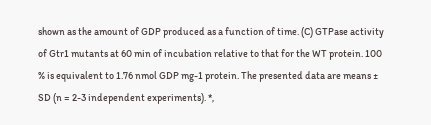shown as the amount of GDP produced as a function of time. (C) GTPase activity of Gtr1 mutants at 60 min of incubation relative to that for the WT protein. 100 % is equivalent to 1.76 nmol GDP mg-1 protein. The presented data are means ± SD (n = 2-3 independent experiments). *,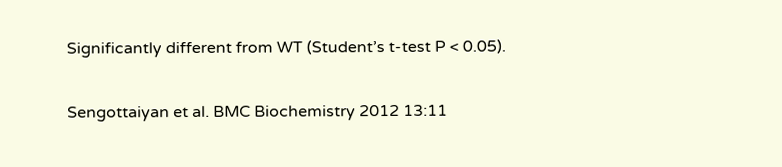Significantly different from WT (Student’s t-test P < 0.05).

Sengottaiyan et al. BMC Biochemistry 2012 13:11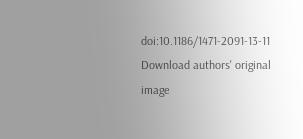doi:10.1186/1471-2091-13-11
Download authors' original image